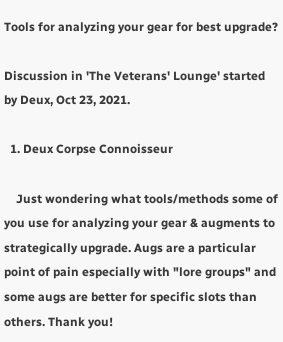Tools for analyzing your gear for best upgrade?

Discussion in 'The Veterans' Lounge' started by Deux, Oct 23, 2021.

  1. Deux Corpse Connoisseur

    Just wondering what tools/methods some of you use for analyzing your gear & augments to strategically upgrade. Augs are a particular point of pain especially with "lore groups" and some augs are better for specific slots than others. Thank you!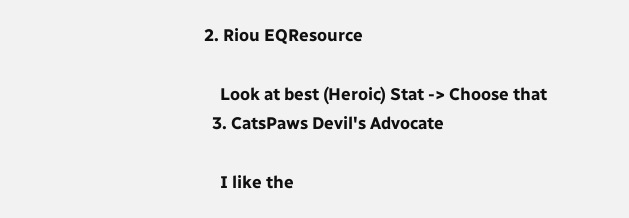2. Riou EQResource

    Look at best (Heroic) Stat -> Choose that
  3. CatsPaws Devil's Advocate

    I like the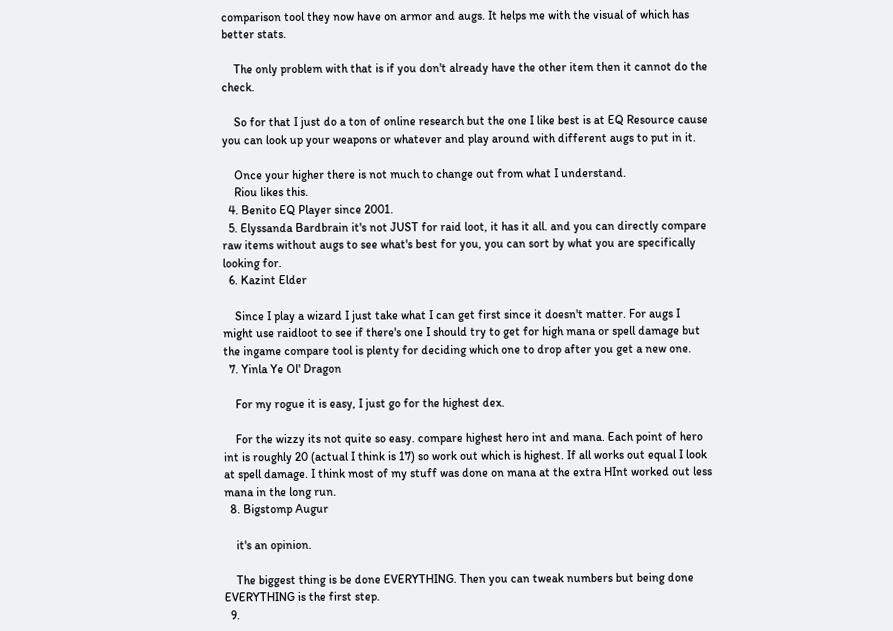comparison tool they now have on armor and augs. It helps me with the visual of which has better stats.

    The only problem with that is if you don't already have the other item then it cannot do the check.

    So for that I just do a ton of online research but the one I like best is at EQ Resource cause you can look up your weapons or whatever and play around with different augs to put in it.

    Once your higher there is not much to change out from what I understand.
    Riou likes this.
  4. Benito EQ Player since 2001.
  5. Elyssanda Bardbrain it's not JUST for raid loot, it has it all. and you can directly compare raw items without augs to see what's best for you, you can sort by what you are specifically looking for.
  6. Kazint Elder

    Since I play a wizard I just take what I can get first since it doesn't matter. For augs I might use raidloot to see if there's one I should try to get for high mana or spell damage but the ingame compare tool is plenty for deciding which one to drop after you get a new one.
  7. Yinla Ye Ol' Dragon

    For my rogue it is easy, I just go for the highest dex.

    For the wizzy its not quite so easy. compare highest hero int and mana. Each point of hero int is roughly 20 (actual I think is 17) so work out which is highest. If all works out equal I look at spell damage. I think most of my stuff was done on mana at the extra HInt worked out less mana in the long run.
  8. Bigstomp Augur

    it's an opinion.

    The biggest thing is be done EVERYTHING. Then you can tweak numbers but being done EVERYTHING is the first step.
  9.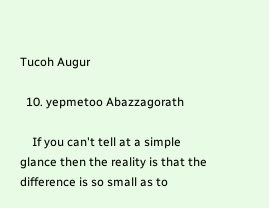Tucoh Augur

  10. yepmetoo Abazzagorath

    If you can't tell at a simple glance then the reality is that the difference is so small as to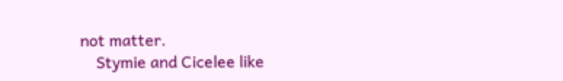not matter.
    Stymie and Cicelee like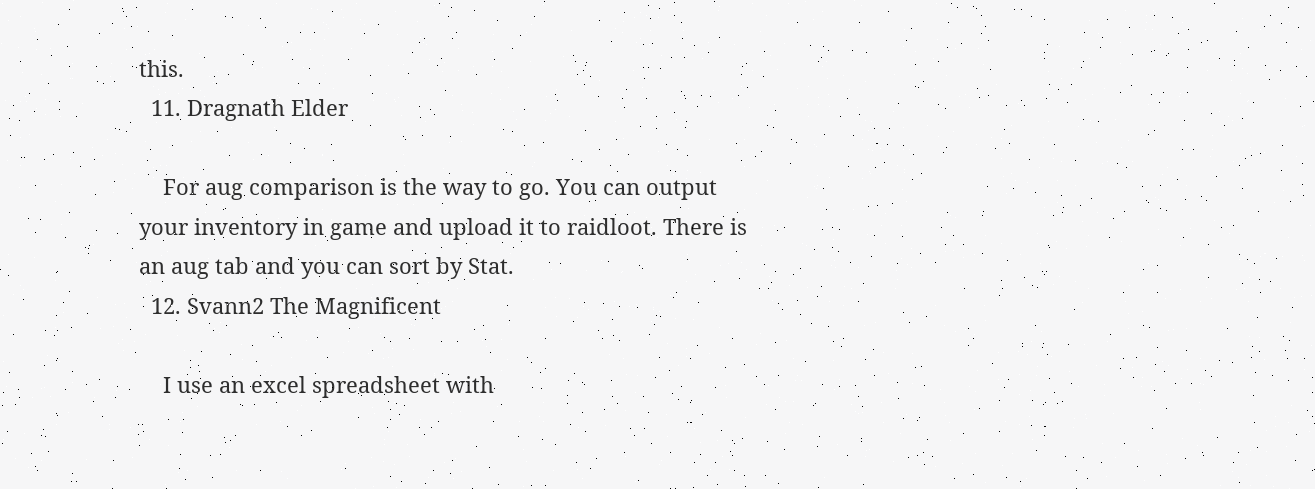this.
  11. Dragnath Elder

    For aug comparison is the way to go. You can output your inventory in game and upload it to raidloot. There is an aug tab and you can sort by Stat.
  12. Svann2 The Magnificent

    I use an excel spreadsheet with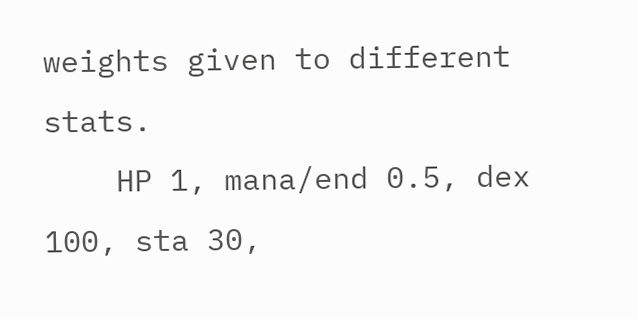weights given to different stats.
    HP 1, mana/end 0.5, dex 100, sta 30,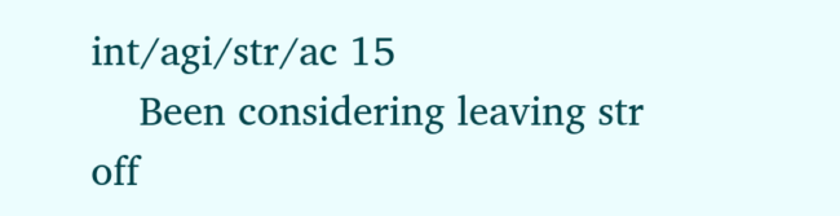int/agi/str/ac 15
    Been considering leaving str off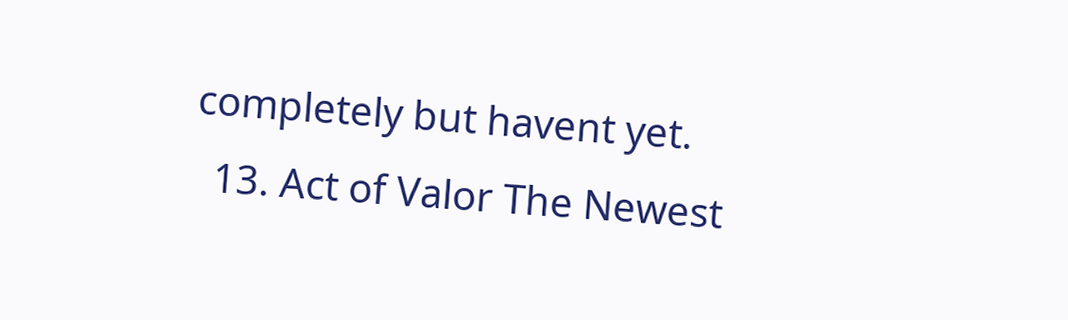completely but havent yet.
  13. Act of Valor The Newest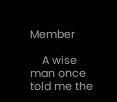Member

    A wise man once told me the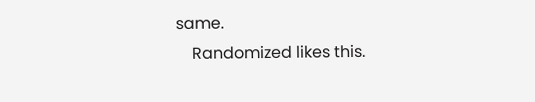same.
    Randomized likes this.